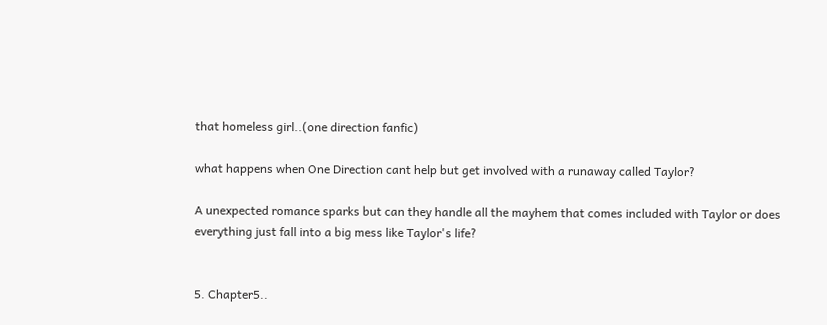that homeless girl..(one direction fanfic)

what happens when One Direction cant help but get involved with a runaway called Taylor?

A unexpected romance sparks but can they handle all the mayhem that comes included with Taylor or does everything just fall into a big mess like Taylor's life?


5. Chapter5..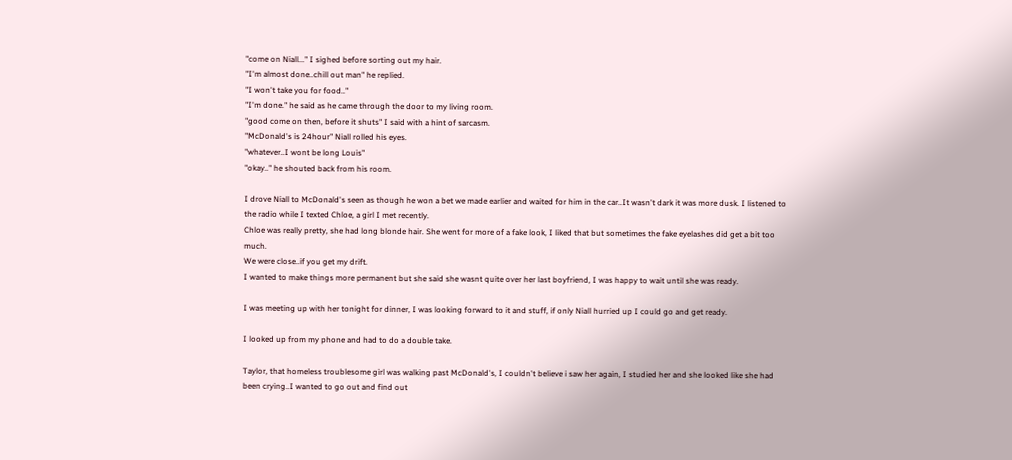"come on Niall..." I sighed before sorting out my hair.
"I'm almost done..chill out man" he replied.
"I won't take you for food.."
"I'm done." he said as he came through the door to my living room.
"good come on then, before it shuts" I said with a hint of sarcasm.
"McDonald's is 24hour" Niall rolled his eyes.
"whatever..I wont be long Louis"
"okay.." he shouted back from his room.

I drove Niall to McDonald's seen as though he won a bet we made earlier and waited for him in the car..It wasn't dark it was more dusk. I listened to the radio while I texted Chloe, a girl I met recently.
Chloe was really pretty, she had long blonde hair. She went for more of a fake look, I liked that but sometimes the fake eyelashes did get a bit too much.
We were close..if you get my drift.
I wanted to make things more permanent but she said she wasnt quite over her last boyfriend, I was happy to wait until she was ready.

I was meeting up with her tonight for dinner, I was looking forward to it and stuff, if only Niall hurried up I could go and get ready.

I looked up from my phone and had to do a double take.

Taylor, that homeless troublesome girl was walking past McDonald's, I couldn't believe i saw her again, I studied her and she looked like she had been crying..I wanted to go out and find out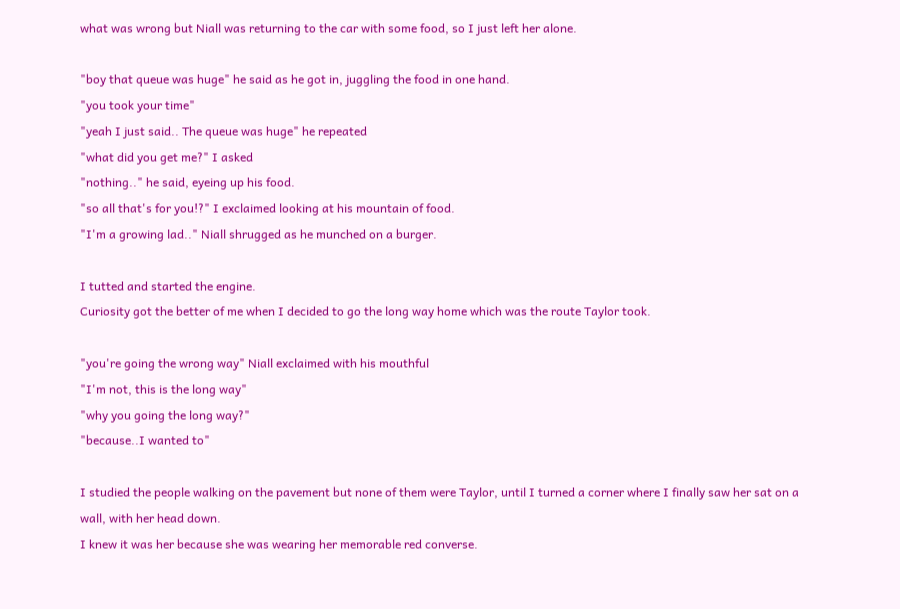what was wrong but Niall was returning to the car with some food, so I just left her alone.

"boy that queue was huge" he said as he got in, juggling the food in one hand.
"you took your time"
"yeah I just said.. The queue was huge" he repeated
"what did you get me?" I asked
"nothing.." he said, eyeing up his food.
"so all that's for you!?" I exclaimed looking at his mountain of food.
"I'm a growing lad.." Niall shrugged as he munched on a burger.

I tutted and started the engine.
Curiosity got the better of me when I decided to go the long way home which was the route Taylor took.

"you're going the wrong way" Niall exclaimed with his mouthful
"I'm not, this is the long way"
"why you going the long way?"
"because..I wanted to"

I studied the people walking on the pavement but none of them were Taylor, until I turned a corner where I finally saw her sat on a wall, with her head down.
I knew it was her because she was wearing her memorable red converse.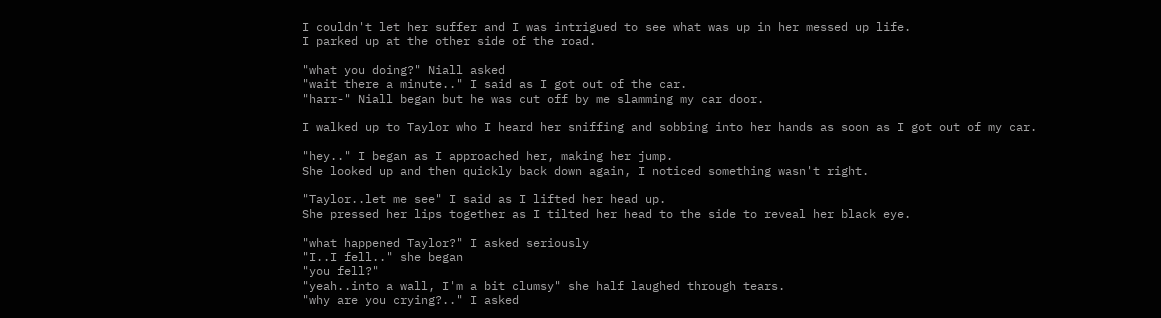I couldn't let her suffer and I was intrigued to see what was up in her messed up life.
I parked up at the other side of the road.

"what you doing?" Niall asked
"wait there a minute.." I said as I got out of the car.
"harr-" Niall began but he was cut off by me slamming my car door.

I walked up to Taylor who I heard her sniffing and sobbing into her hands as soon as I got out of my car.

"hey.." I began as I approached her, making her jump.
She looked up and then quickly back down again, I noticed something wasn't right.

"Taylor..let me see" I said as I lifted her head up.
She pressed her lips together as I tilted her head to the side to reveal her black eye.

"what happened Taylor?" I asked seriously
"I..I fell.." she began
"you fell?"
"yeah..into a wall, I'm a bit clumsy" she half laughed through tears.
"why are you crying?.." I asked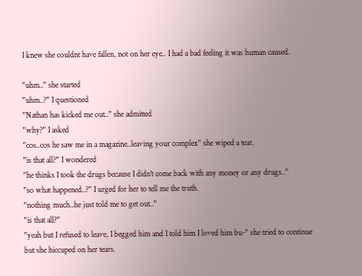I knew she couldnt have fallen, not on her eye.. I had a bad feeling it was human caused.

"uhm.." she started
"uhm..?" I questioned
"Nathan has kicked me out.." she admitted
"why?" I asked
"cos..cos he saw me in a magazine..leaving your complex" she wiped a tear.
"is that all?" I wondered
"he thinks I took the drugs because I didn't come back with any money or any drugs.."
"so what happened..?" I urged for her to tell me the truth.
"nothing much..he just told me to get out.."
"is that all?"
"yeah but I refused to leave, I begged him and I told him I loved him bu-" she tried to continue but she hiccuped on her tears.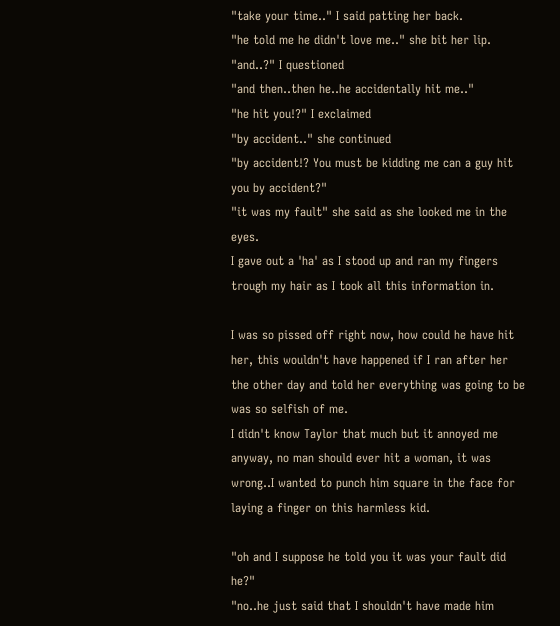"take your time.." I said patting her back.
"he told me he didn't love me.." she bit her lip.
"and..?" I questioned
"and then..then he..he accidentally hit me.."
"he hit you!?" I exclaimed
"by accident.." she continued
"by accident!? You must be kidding me can a guy hit you by accident?"
"it was my fault" she said as she looked me in the eyes.
I gave out a 'ha' as I stood up and ran my fingers trough my hair as I took all this information in.

I was so pissed off right now, how could he have hit her, this wouldn't have happened if I ran after her the other day and told her everything was going to be was so selfish of me.
I didn't know Taylor that much but it annoyed me anyway, no man should ever hit a woman, it was wrong..I wanted to punch him square in the face for laying a finger on this harmless kid.

"oh and I suppose he told you it was your fault did he?"
"no..he just said that I shouldn't have made him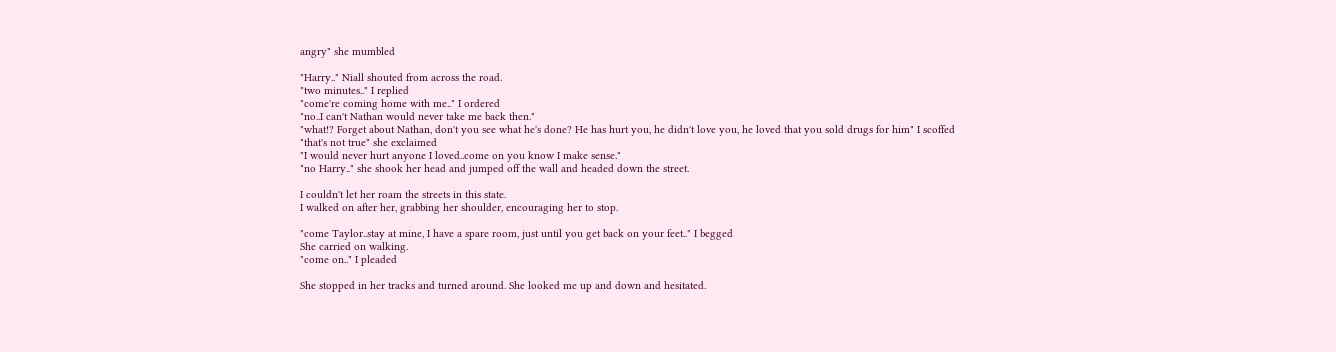angry" she mumbled

"Harry.." Niall shouted from across the road.
"two minutes.." I replied
"come're coming home with me.." I ordered
"no..I can't Nathan would never take me back then."
"what!? Forget about Nathan, don't you see what he's done? He has hurt you, he didn't love you, he loved that you sold drugs for him" I scoffed
"that's not true" she exclaimed
"I would never hurt anyone I loved..come on you know I make sense."
"no Harry.." she shook her head and jumped off the wall and headed down the street.

I couldn't let her roam the streets in this state.
I walked on after her, grabbing her shoulder, encouraging her to stop.

"come Taylor..stay at mine, I have a spare room, just until you get back on your feet.." I begged
She carried on walking.
"come on.." I pleaded

She stopped in her tracks and turned around. She looked me up and down and hesitated.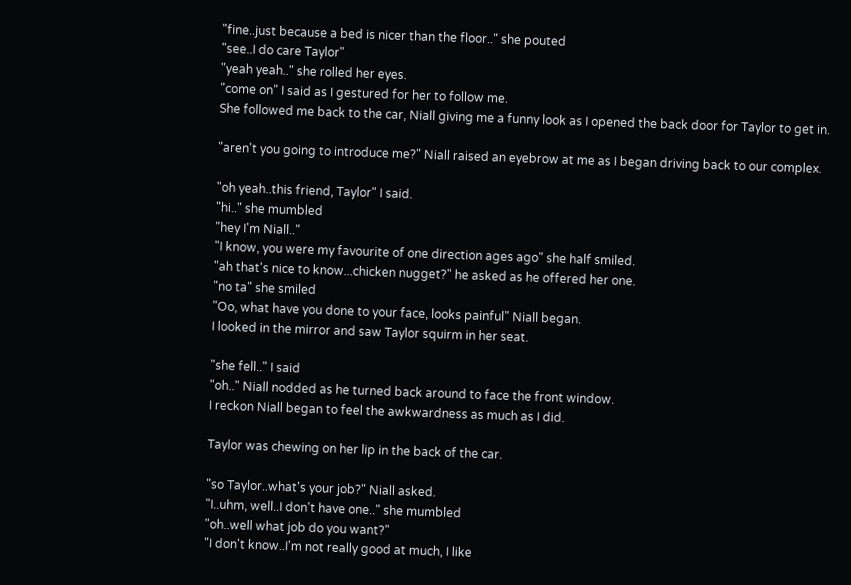"fine..just because a bed is nicer than the floor.." she pouted
"see..I do care Taylor"
"yeah yeah.." she rolled her eyes.
"come on" I said as I gestured for her to follow me.
She followed me back to the car, Niall giving me a funny look as I opened the back door for Taylor to get in.

"aren't you going to introduce me?" Niall raised an eyebrow at me as I began driving back to our complex.

"oh yeah..this friend, Taylor" I said.
"hi.." she mumbled
"hey I'm Niall.."
"I know, you were my favourite of one direction ages ago" she half smiled.
"ah that's nice to know...chicken nugget?" he asked as he offered her one.
"no ta" she smiled
"Oo, what have you done to your face, looks painful" Niall began.
I looked in the mirror and saw Taylor squirm in her seat.

"she fell.." I said
"oh.." Niall nodded as he turned back around to face the front window.
I reckon Niall began to feel the awkwardness as much as I did.

Taylor was chewing on her lip in the back of the car.

"so Taylor..what's your job?" Niall asked.
"I..uhm, well..I don't have one.." she mumbled
"oh..well what job do you want?"
"I don't know..I'm not really good at much, I like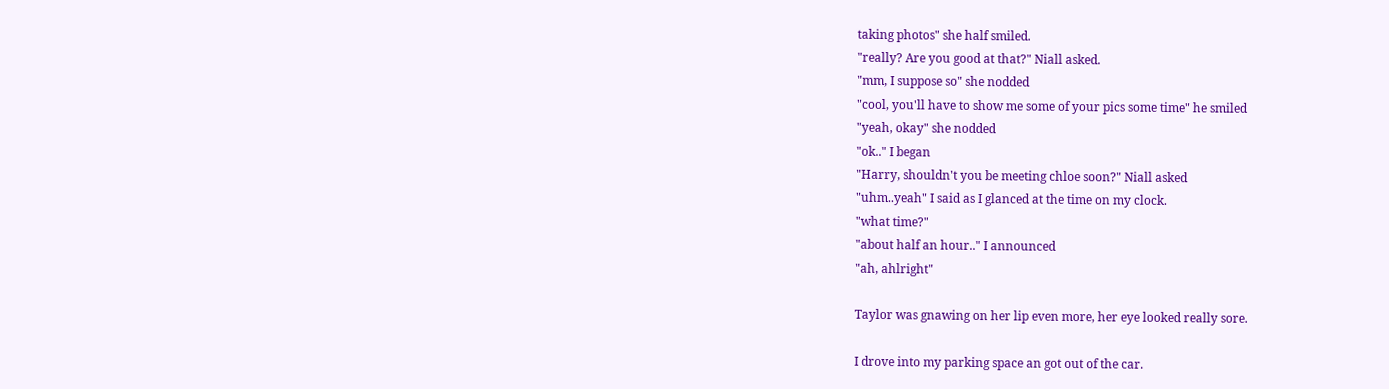taking photos" she half smiled.
"really? Are you good at that?" Niall asked.
"mm, I suppose so" she nodded
"cool, you'll have to show me some of your pics some time" he smiled
"yeah, okay" she nodded
"ok.." I began
"Harry, shouldn't you be meeting chloe soon?" Niall asked
"uhm..yeah" I said as I glanced at the time on my clock.
"what time?"
"about half an hour.." I announced
"ah, ahlright"

Taylor was gnawing on her lip even more, her eye looked really sore.

I drove into my parking space an got out of the car.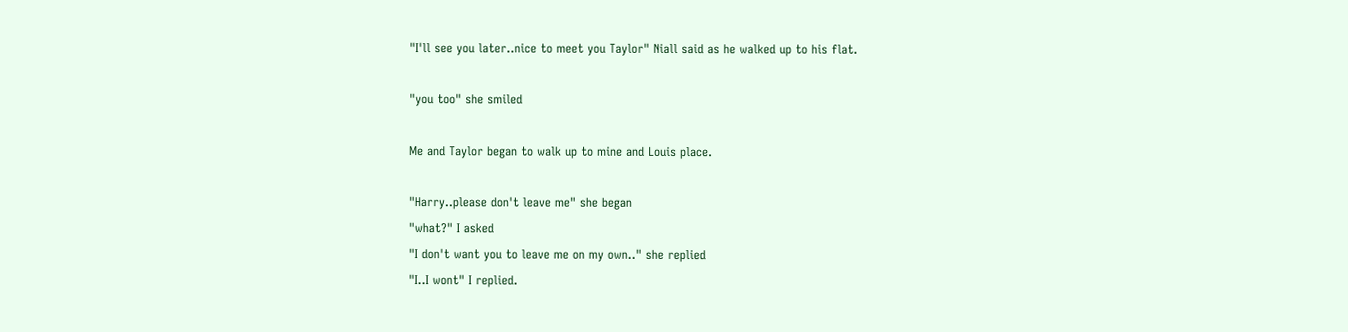"I'll see you later..nice to meet you Taylor" Niall said as he walked up to his flat.

"you too" she smiled

Me and Taylor began to walk up to mine and Louis place.

"Harry..please don't leave me" she began
"what?" I asked
"I don't want you to leave me on my own.." she replied
"I..I wont" I replied.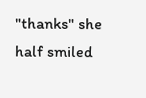"thanks" she half smiled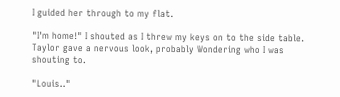I guided her through to my flat.

"I'm home!" I shouted as I threw my keys on to the side table.
Taylor gave a nervous look, probably Wondering who I was shouting to.

"Louis.."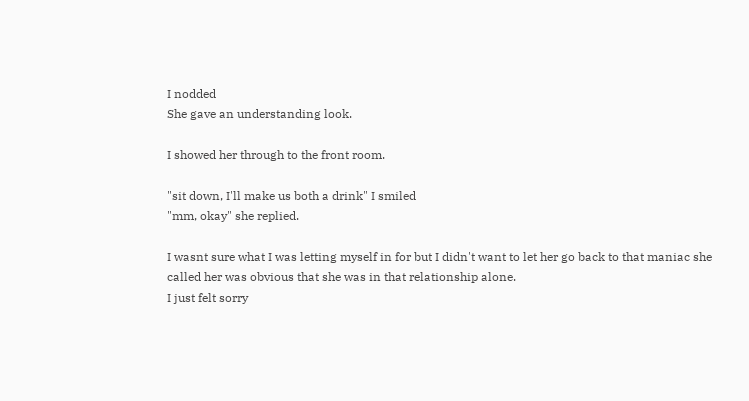I nodded
She gave an understanding look.

I showed her through to the front room.

"sit down, I'll make us both a drink" I smiled
"mm, okay" she replied.

I wasnt sure what I was letting myself in for but I didn't want to let her go back to that maniac she called her was obvious that she was in that relationship alone.
I just felt sorry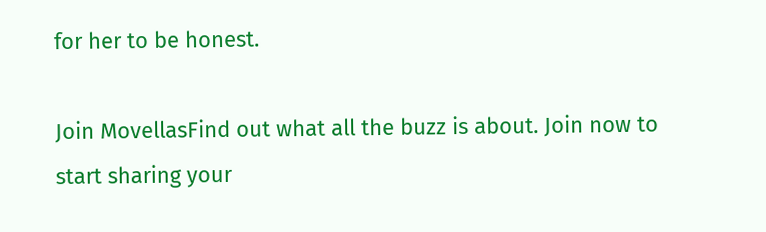for her to be honest.

Join MovellasFind out what all the buzz is about. Join now to start sharing your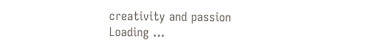creativity and passion
Loading ...